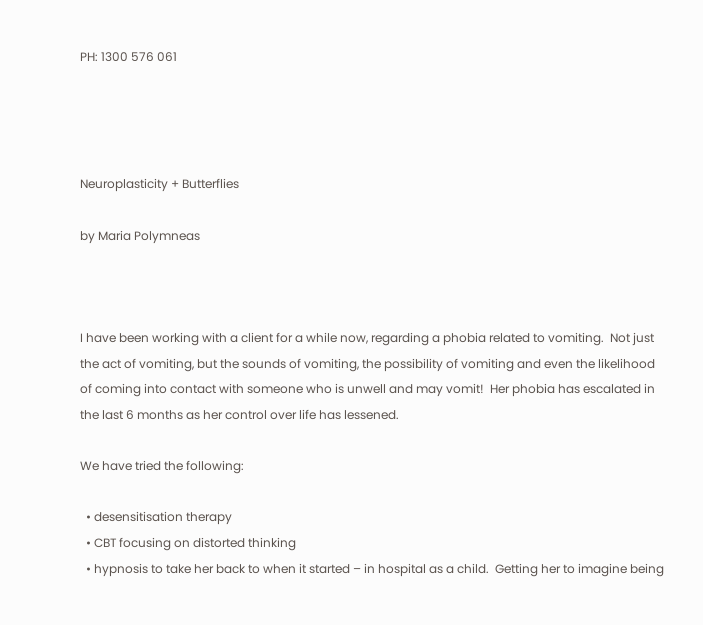PH: 1300 576 061




Neuroplasticity + Butterflies

by Maria Polymneas



I have been working with a client for a while now, regarding a phobia related to vomiting.  Not just the act of vomiting, but the sounds of vomiting, the possibility of vomiting and even the likelihood of coming into contact with someone who is unwell and may vomit!  Her phobia has escalated in the last 6 months as her control over life has lessened.

We have tried the following:

  • desensitisation therapy
  • CBT focusing on distorted thinking
  • hypnosis to take her back to when it started – in hospital as a child.  Getting her to imagine being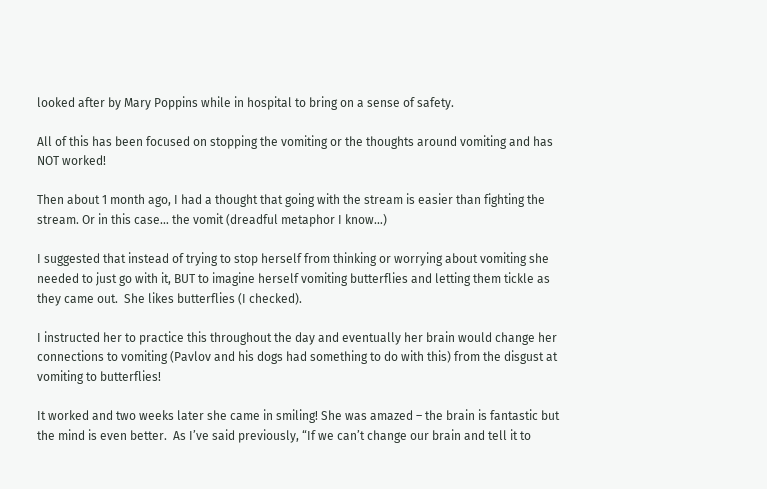looked after by Mary Poppins while in hospital to bring on a sense of safety.

All of this has been focused on stopping the vomiting or the thoughts around vomiting and has NOT worked!

Then about 1 month ago, I had a thought that going with the stream is easier than fighting the stream. Or in this case… the vomit (dreadful metaphor I know…)

I suggested that instead of trying to stop herself from thinking or worrying about vomiting she needed to just go with it, BUT to imagine herself vomiting butterflies and letting them tickle as they came out.  She likes butterflies (I checked).

I instructed her to practice this throughout the day and eventually her brain would change her connections to vomiting (Pavlov and his dogs had something to do with this) from the disgust at vomiting to butterflies!

It worked and two weeks later she came in smiling! She was amazed – the brain is fantastic but the mind is even better.  As I’ve said previously, “If we can’t change our brain and tell it to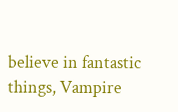believe in fantastic things, Vampire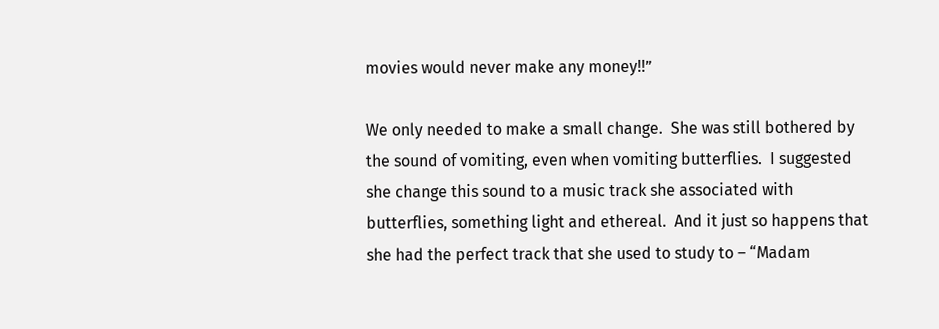movies would never make any money!!”

We only needed to make a small change.  She was still bothered by the sound of vomiting, even when vomiting butterflies.  I suggested she change this sound to a music track she associated with butterflies, something light and ethereal.  And it just so happens that she had the perfect track that she used to study to – “Madam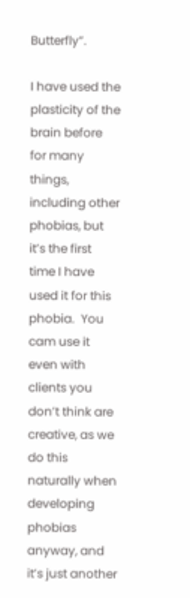Butterfly”.

I have used the plasticity of the brain before for many things, including other phobias, but it’s the first time I have used it for this phobia.  You cam use it even with clients you don’t think are creative, as we do this naturally when developing phobias anyway, and it’s just another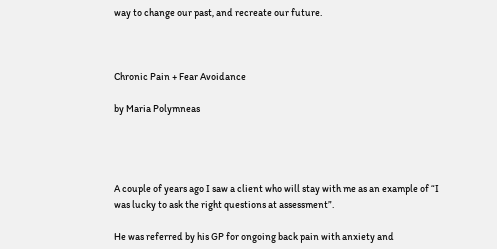way to change our past, and recreate our future.



Chronic Pain + Fear Avoidance

by Maria Polymneas




A couple of years ago I saw a client who will stay with me as an example of “I was lucky to ask the right questions at assessment”.

He was referred by his GP for ongoing back pain with anxiety and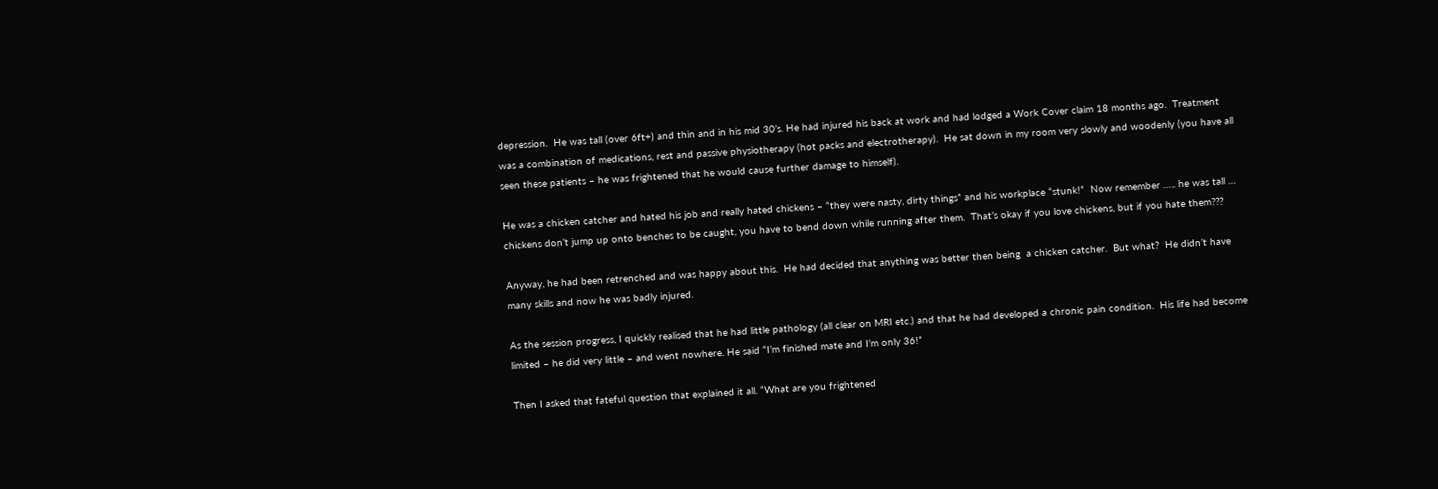depression.  He was tall (over 6ft+) and thin and in his mid 30’s. He had injured his back at work and had lodged a Work Cover claim 18 months ago.  Treatment was a combination of medications, rest and passive physiotherapy (hot packs and electrotherapy).  He sat down in my room very slowly and woodenly (you have all seen these patients – he was frightened that he would cause further damage to himself).

He was a chicken catcher and hated his job and really hated chickens – “they were nasty, dirty things” and his workplace “stunk!”  Now remember ….. he was tall … chickens don’t jump up onto benches to be caught, you have to bend down while running after them.  That’s okay if you love chickens, but if you hate them???

Anyway, he had been retrenched and was happy about this.  He had decided that anything was better then being  a chicken catcher.  But what?  He didn’t have many skills and now he was badly injured.

As the session progress, I quickly realised that he had little pathology (all clear on MRI etc.) and that he had developed a chronic pain condition.  His life had become limited – he did very little – and went nowhere. He said “I’m finished mate and I’m only 36!”

Then I asked that fateful question that explained it all. “What are you frightened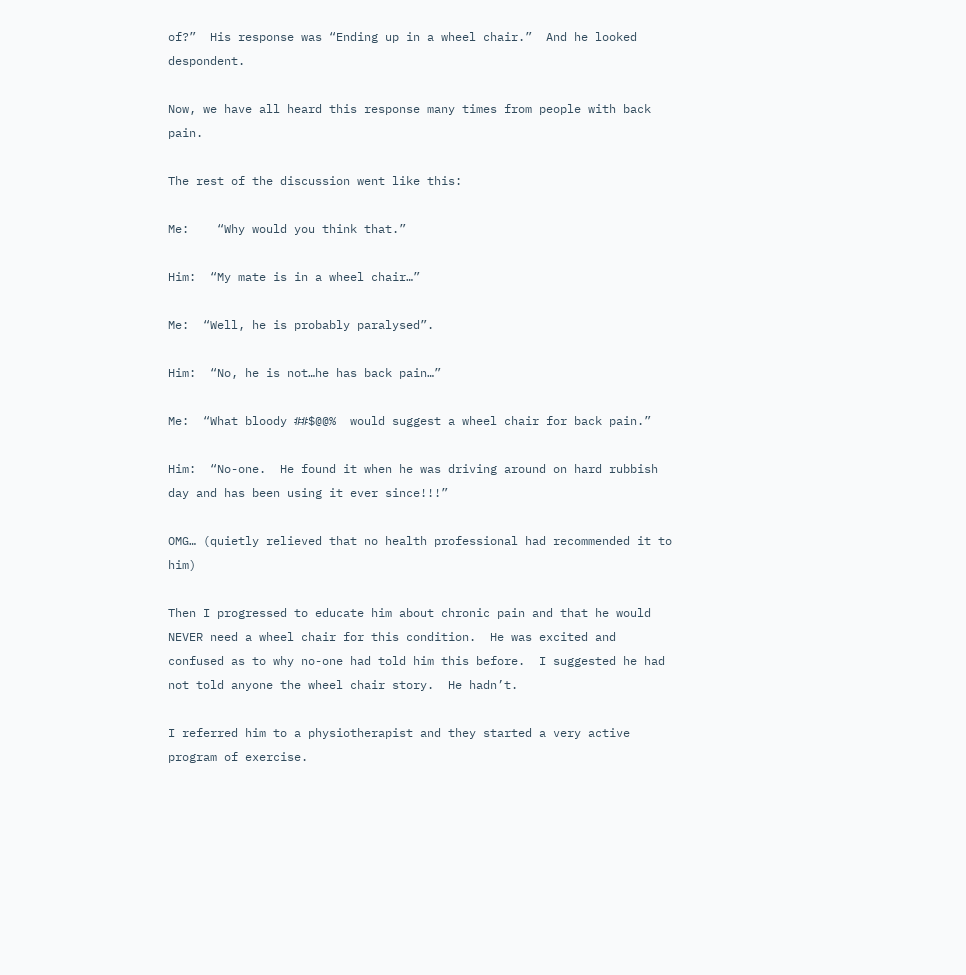of?”  His response was “Ending up in a wheel chair.”  And he looked despondent.

Now, we have all heard this response many times from people with back pain.

The rest of the discussion went like this:

Me:    “Why would you think that.”

Him:  “My mate is in a wheel chair…”

Me:  “Well, he is probably paralysed”.

Him:  “No, he is not…he has back pain…”

Me:  “What bloody ##$@@%  would suggest a wheel chair for back pain.”

Him:  “No-one.  He found it when he was driving around on hard rubbish day and has been using it ever since!!!”

OMG… (quietly relieved that no health professional had recommended it to him)

Then I progressed to educate him about chronic pain and that he would NEVER need a wheel chair for this condition.  He was excited and confused as to why no-one had told him this before.  I suggested he had not told anyone the wheel chair story.  He hadn’t.

I referred him to a physiotherapist and they started a very active program of exercise.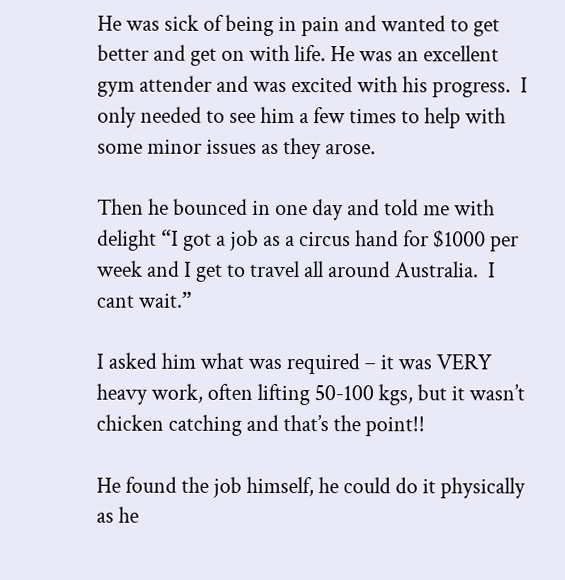He was sick of being in pain and wanted to get better and get on with life. He was an excellent gym attender and was excited with his progress.  I only needed to see him a few times to help with some minor issues as they arose.

Then he bounced in one day and told me with delight “I got a job as a circus hand for $1000 per week and I get to travel all around Australia.  I cant wait.”

I asked him what was required – it was VERY heavy work, often lifting 50-100 kgs, but it wasn’t chicken catching and that’s the point!!

He found the job himself, he could do it physically as he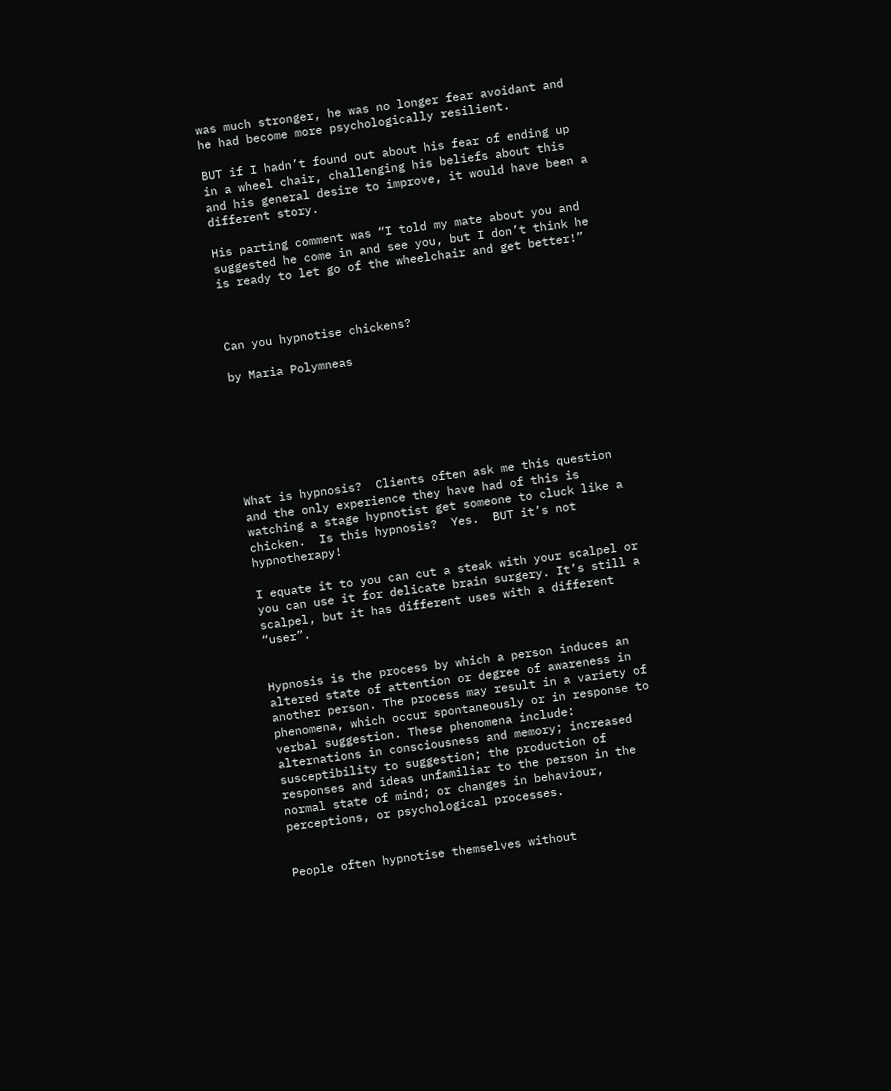was much stronger, he was no longer fear avoidant and he had become more psychologically resilient.

BUT if I hadn’t found out about his fear of ending up in a wheel chair, challenging his beliefs about this and his general desire to improve, it would have been a different story.

His parting comment was “I told my mate about you and suggested he come in and see you, but I don’t think he is ready to let go of the wheelchair and get better!”



Can you hypnotise chickens?

by Maria Polymneas







What is hypnosis?  Clients often ask me this question and the only experience they have had of this is watching a stage hypnotist get someone to cluck like a chicken.  Is this hypnosis?  Yes.  BUT it’s not hypnotherapy!

I equate it to you can cut a steak with your scalpel or you can use it for delicate brain surgery. It’s still a scalpel, but it has different uses with a different “user”.


Hypnosis is the process by which a person induces an altered state of attention or degree of awareness in another person. The process may result in a variety of phenomena, which occur spontaneously or in response to verbal suggestion. These phenomena include: alternations in consciousness and memory; increased susceptibility to suggestion; the production of responses and ideas unfamiliar to the person in the normal state of mind; or changes in behaviour, perceptions, or psychological processes.


People often hypnotise themselves without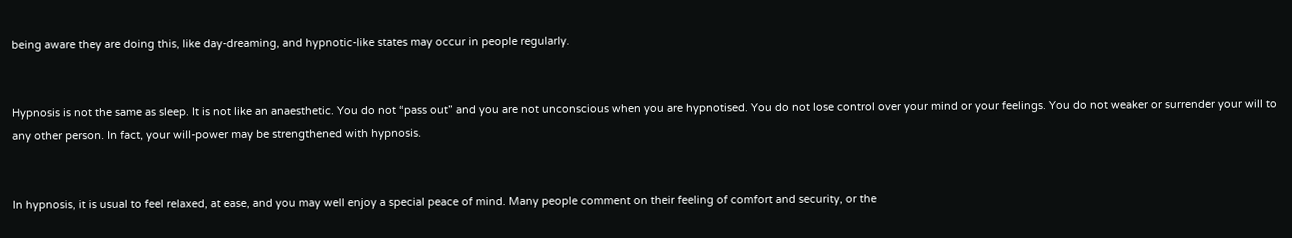being aware they are doing this, like day-dreaming, and hypnotic-like states may occur in people regularly.


Hypnosis is not the same as sleep. It is not like an anaesthetic. You do not “pass out” and you are not unconscious when you are hypnotised. You do not lose control over your mind or your feelings. You do not weaker or surrender your will to any other person. In fact, your will-power may be strengthened with hypnosis.


In hypnosis, it is usual to feel relaxed, at ease, and you may well enjoy a special peace of mind. Many people comment on their feeling of comfort and security, or the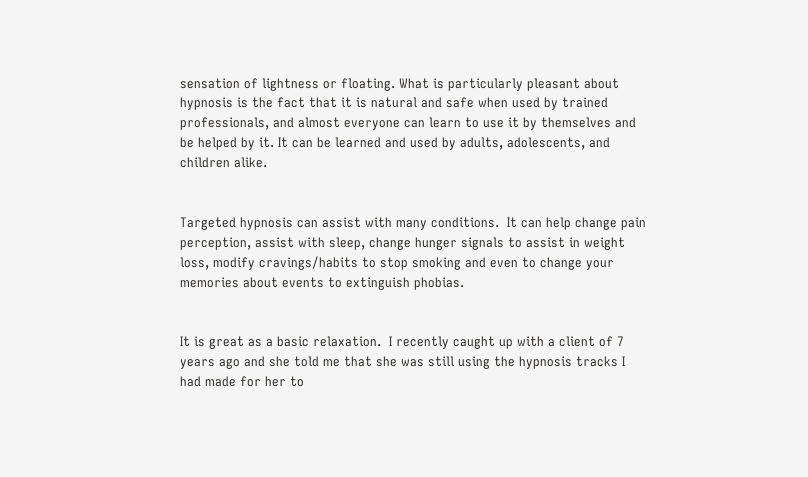sensation of lightness or floating. What is particularly pleasant about hypnosis is the fact that it is natural and safe when used by trained professionals, and almost everyone can learn to use it by themselves and be helped by it. It can be learned and used by adults, adolescents, and children alike.


Targeted hypnosis can assist with many conditions.  It can help change pain perception, assist with sleep, change hunger signals to assist in weight loss, modify cravings/habits to stop smoking and even to change your memories about events to extinguish phobias.


It is great as a basic relaxation.  I recently caught up with a client of 7 years ago and she told me that she was still using the hypnosis tracks I had made for her to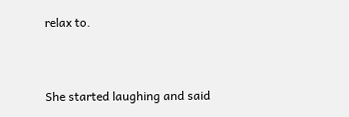relax to.


She started laughing and said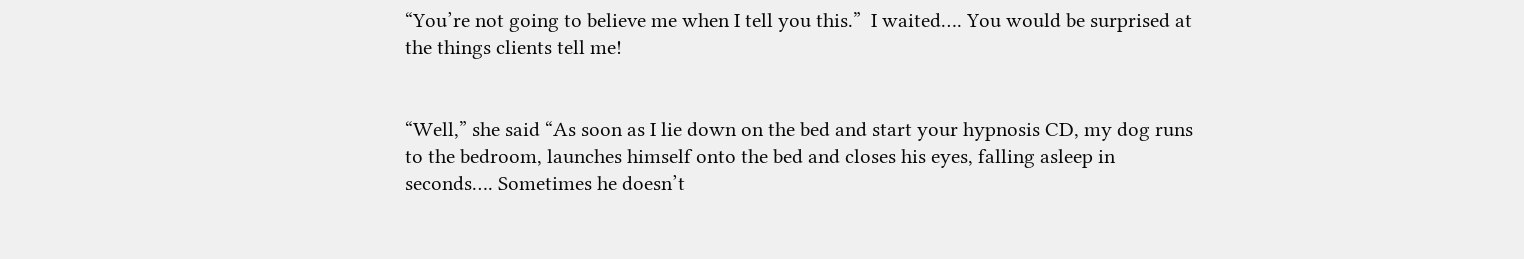“You’re not going to believe me when I tell you this.”  I waited…. You would be surprised at the things clients tell me!


“Well,” she said “As soon as I lie down on the bed and start your hypnosis CD, my dog runs to the bedroom, launches himself onto the bed and closes his eyes, falling asleep in seconds…. Sometimes he doesn’t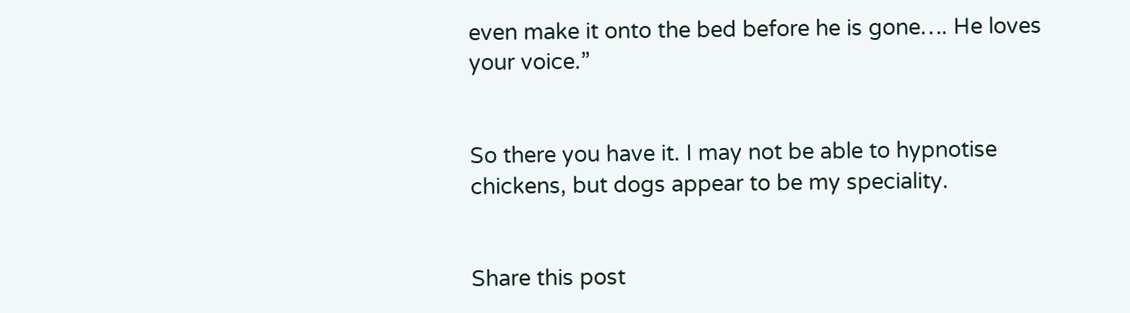even make it onto the bed before he is gone…. He loves your voice.”


So there you have it. I may not be able to hypnotise chickens, but dogs appear to be my speciality.


Share this post